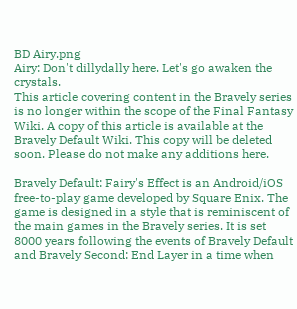BD Airy.png
Airy: Don't dillydally here. Let's go awaken the crystals.
This article covering content in the Bravely series is no longer within the scope of the Final Fantasy Wiki. A copy of this article is available at the Bravely Default Wiki. This copy will be deleted soon. Please do not make any additions here.

Bravely Default: Fairy's Effect is an Android/iOS free-to-play game developed by Square Enix. The game is designed in a style that is reminiscent of the main games in the Bravely series. It is set 8000 years following the events of Bravely Default and Bravely Second: End Layer in a time when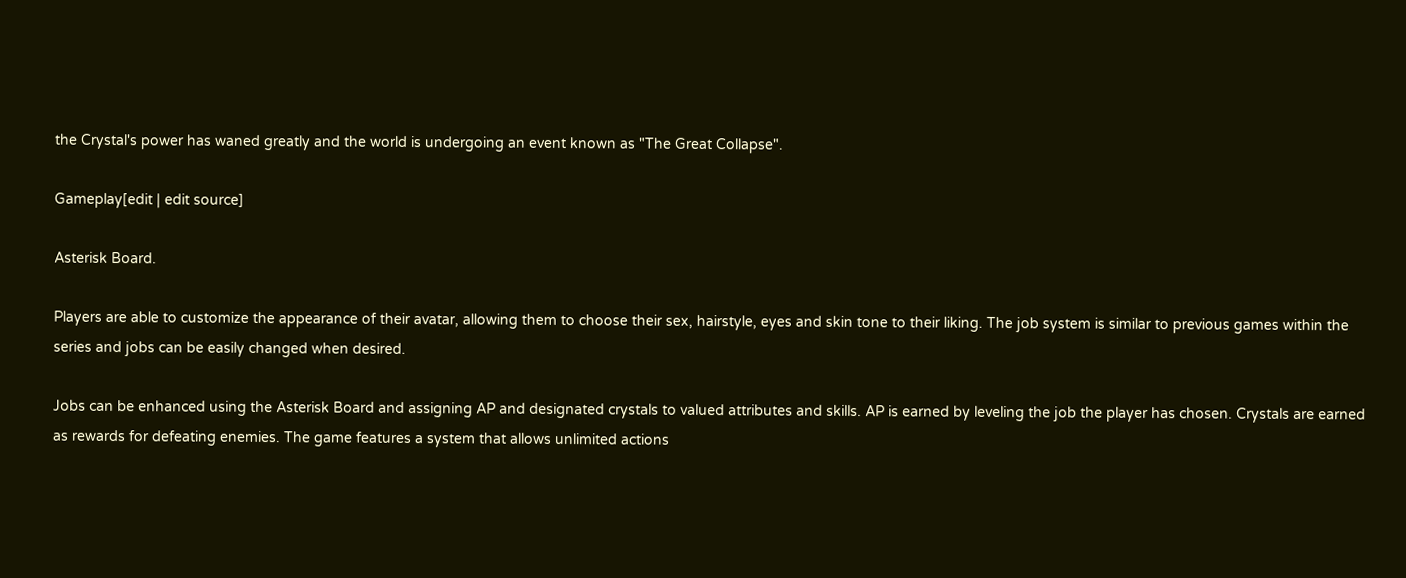the Crystal's power has waned greatly and the world is undergoing an event known as "The Great Collapse".

Gameplay[edit | edit source]

Asterisk Board.

Players are able to customize the appearance of their avatar, allowing them to choose their sex, hairstyle, eyes and skin tone to their liking. The job system is similar to previous games within the series and jobs can be easily changed when desired.

Jobs can be enhanced using the Asterisk Board and assigning AP and designated crystals to valued attributes and skills. AP is earned by leveling the job the player has chosen. Crystals are earned as rewards for defeating enemies. The game features a system that allows unlimited actions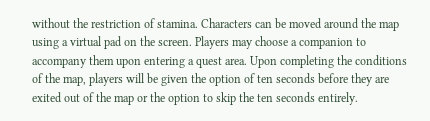without the restriction of stamina. Characters can be moved around the map using a virtual pad on the screen. Players may choose a companion to accompany them upon entering a quest area. Upon completing the conditions of the map, players will be given the option of ten seconds before they are exited out of the map or the option to skip the ten seconds entirely.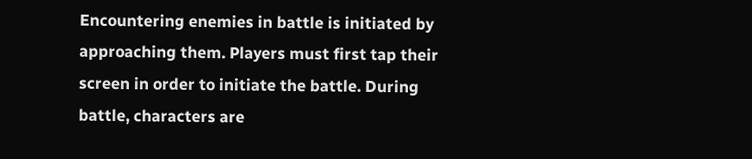Encountering enemies in battle is initiated by approaching them. Players must first tap their screen in order to initiate the battle. During battle, characters are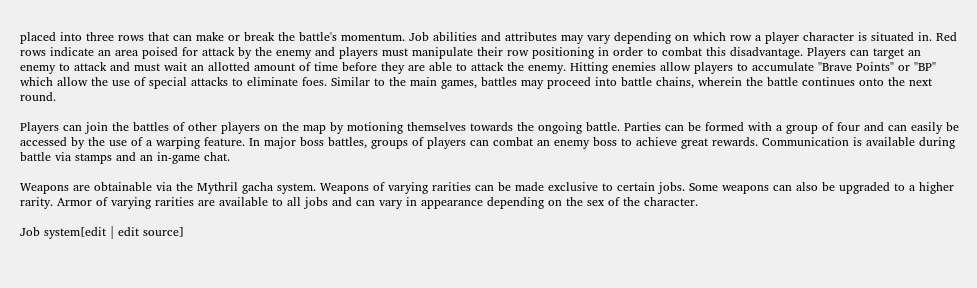placed into three rows that can make or break the battle's momentum. Job abilities and attributes may vary depending on which row a player character is situated in. Red rows indicate an area poised for attack by the enemy and players must manipulate their row positioning in order to combat this disadvantage. Players can target an enemy to attack and must wait an allotted amount of time before they are able to attack the enemy. Hitting enemies allow players to accumulate "Brave Points" or "BP" which allow the use of special attacks to eliminate foes. Similar to the main games, battles may proceed into battle chains, wherein the battle continues onto the next round.

Players can join the battles of other players on the map by motioning themselves towards the ongoing battle. Parties can be formed with a group of four and can easily be accessed by the use of a warping feature. In major boss battles, groups of players can combat an enemy boss to achieve great rewards. Communication is available during battle via stamps and an in-game chat.

Weapons are obtainable via the Mythril gacha system. Weapons of varying rarities can be made exclusive to certain jobs. Some weapons can also be upgraded to a higher rarity. Armor of varying rarities are available to all jobs and can vary in appearance depending on the sex of the character.

Job system[edit | edit source]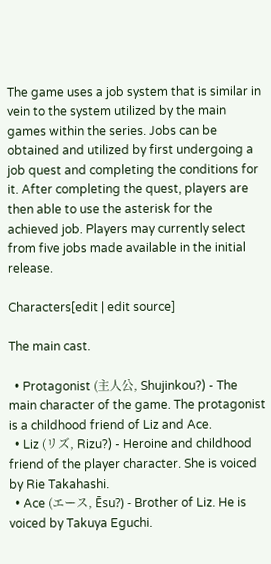The game uses a job system that is similar in vein to the system utilized by the main games within the series. Jobs can be obtained and utilized by first undergoing a job quest and completing the conditions for it. After completing the quest, players are then able to use the asterisk for the achieved job. Players may currently select from five jobs made available in the initial release.

Characters[edit | edit source]

The main cast.

  • Protagonist (主人公, Shujinkou?) - The main character of the game. The protagonist is a childhood friend of Liz and Ace.
  • Liz (リズ, Rizu?) - Heroine and childhood friend of the player character. She is voiced by Rie Takahashi.
  • Ace (エース, Ēsu?) - Brother of Liz. He is voiced by Takuya Eguchi.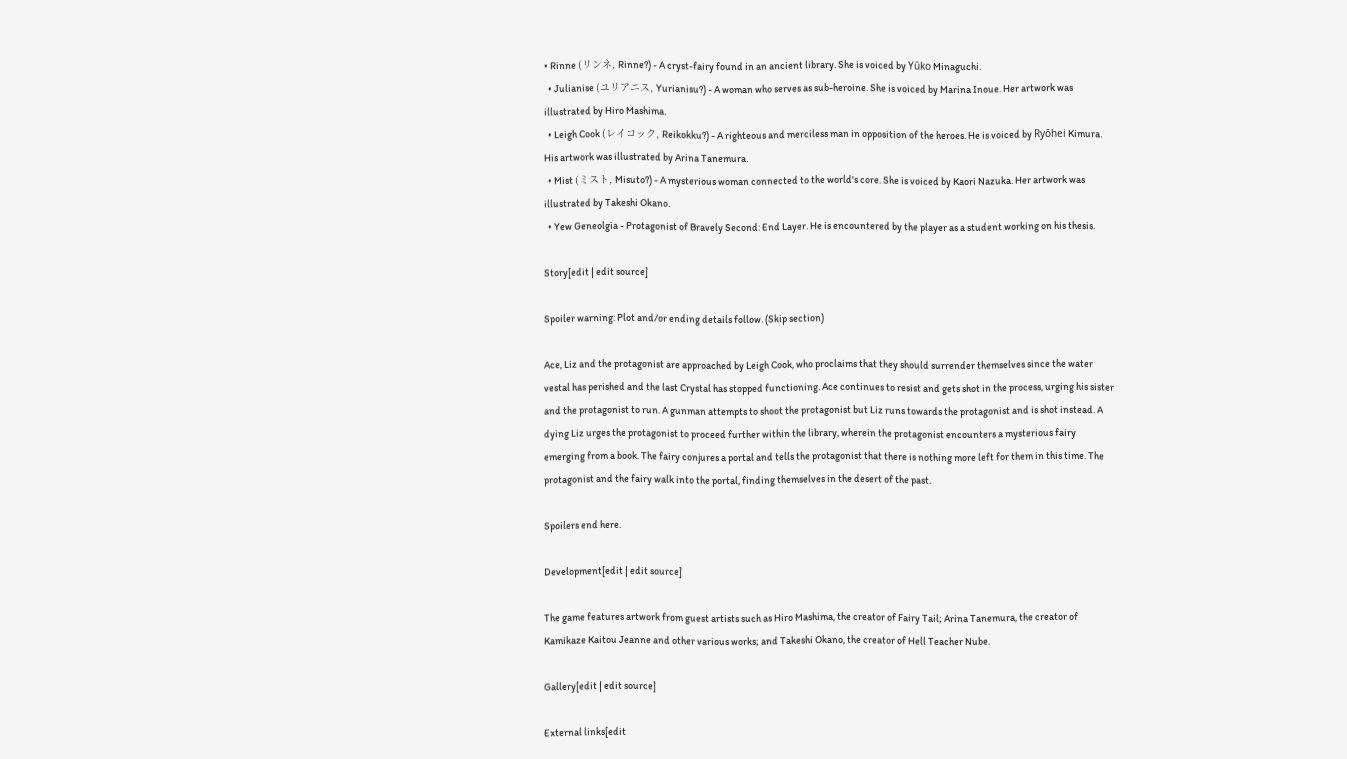• Rinne (リンネ, Rinne?) - A cryst-fairy found in an ancient library. She is voiced by Yūko Minaguchi.
  • Julianise (ユリアニス, Yurianisu?) - A woman who serves as sub-heroine. She is voiced by Marina Inoue. Her artwork was illustrated by Hiro Mashima.
  • Leigh Cook (レイコック, Reikokku?) - A righteous and merciless man in opposition of the heroes. He is voiced by Ryōhei Kimura. His artwork was illustrated by Arina Tanemura.
  • Mist (ミスト, Misuto?) - A mysterious woman connected to the world's core. She is voiced by Kaori Nazuka. Her artwork was illustrated by Takeshi Okano.
  • Yew Geneolgia - Protagonist of Bravely Second: End Layer. He is encountered by the player as a student working on his thesis.

Story[edit | edit source]

Spoiler warning: Plot and/or ending details follow. (Skip section)

Ace, Liz and the protagonist are approached by Leigh Cook, who proclaims that they should surrender themselves since the water vestal has perished and the last Crystal has stopped functioning. Ace continues to resist and gets shot in the process, urging his sister and the protagonist to run. A gunman attempts to shoot the protagonist but Liz runs towards the protagonist and is shot instead. A dying Liz urges the protagonist to proceed further within the library, wherein the protagonist encounters a mysterious fairy emerging from a book. The fairy conjures a portal and tells the protagonist that there is nothing more left for them in this time. The protagonist and the fairy walk into the portal, finding themselves in the desert of the past.

Spoilers end here.

Development[edit | edit source]

The game features artwork from guest artists such as Hiro Mashima, the creator of Fairy Tail; Arina Tanemura, the creator of Kamikaze Kaitou Jeanne and other various works; and Takeshi Okano, the creator of Hell Teacher Nube.

Gallery[edit | edit source]

External links[edit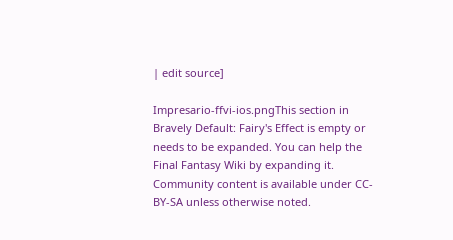| edit source]

Impresario-ffvi-ios.pngThis section in Bravely Default: Fairy's Effect is empty or needs to be expanded. You can help the Final Fantasy Wiki by expanding it.
Community content is available under CC-BY-SA unless otherwise noted.